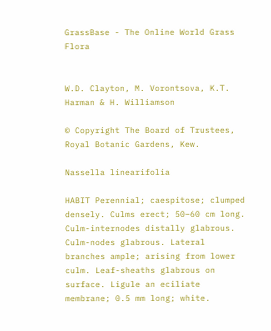GrassBase - The Online World Grass Flora


W.D. Clayton, M. Vorontsova, K.T. Harman & H. Williamson

© Copyright The Board of Trustees, Royal Botanic Gardens, Kew.

Nassella linearifolia

HABIT Perennial; caespitose; clumped densely. Culms erect; 50–60 cm long. Culm-internodes distally glabrous. Culm-nodes glabrous. Lateral branches ample; arising from lower culm. Leaf-sheaths glabrous on surface. Ligule an eciliate membrane; 0.5 mm long; white.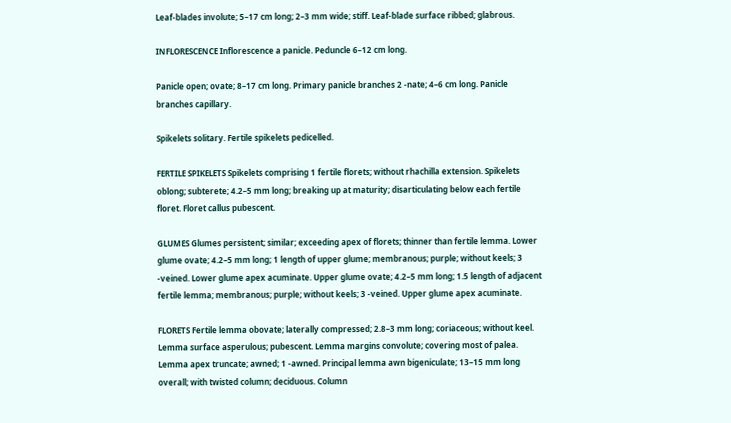Leaf-blades involute; 5–17 cm long; 2–3 mm wide; stiff. Leaf-blade surface ribbed; glabrous.

INFLORESCENCE Inflorescence a panicle. Peduncle 6–12 cm long.

Panicle open; ovate; 8–17 cm long. Primary panicle branches 2 -nate; 4–6 cm long. Panicle branches capillary.

Spikelets solitary. Fertile spikelets pedicelled.

FERTILE SPIKELETS Spikelets comprising 1 fertile florets; without rhachilla extension. Spikelets oblong; subterete; 4.2–5 mm long; breaking up at maturity; disarticulating below each fertile floret. Floret callus pubescent.

GLUMES Glumes persistent; similar; exceeding apex of florets; thinner than fertile lemma. Lower glume ovate; 4.2–5 mm long; 1 length of upper glume; membranous; purple; without keels; 3 -veined. Lower glume apex acuminate. Upper glume ovate; 4.2–5 mm long; 1.5 length of adjacent fertile lemma; membranous; purple; without keels; 3 -veined. Upper glume apex acuminate.

FLORETS Fertile lemma obovate; laterally compressed; 2.8–3 mm long; coriaceous; without keel. Lemma surface asperulous; pubescent. Lemma margins convolute; covering most of palea. Lemma apex truncate; awned; 1 -awned. Principal lemma awn bigeniculate; 13–15 mm long overall; with twisted column; deciduous. Column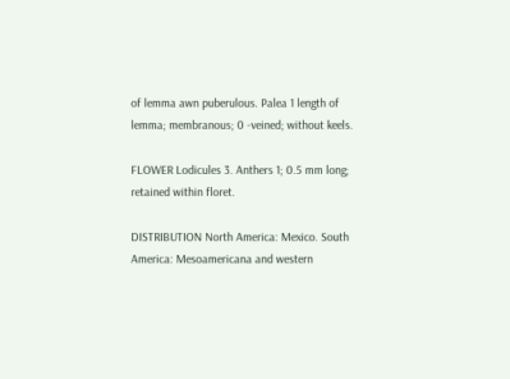of lemma awn puberulous. Palea 1 length of lemma; membranous; 0 -veined; without keels.

FLOWER Lodicules 3. Anthers 1; 0.5 mm long; retained within floret.

DISTRIBUTION North America: Mexico. South America: Mesoamericana and western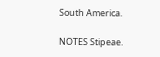South America.

NOTES Stipeae.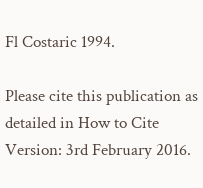Fl Costaric 1994.

Please cite this publication as detailed in How to Cite Version: 3rd February 2016.